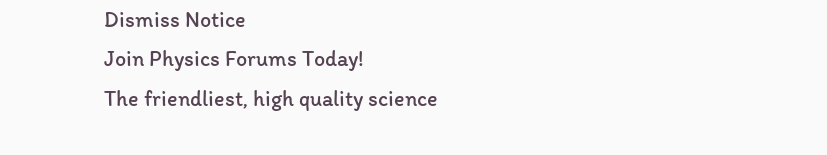Dismiss Notice
Join Physics Forums Today!
The friendliest, high quality science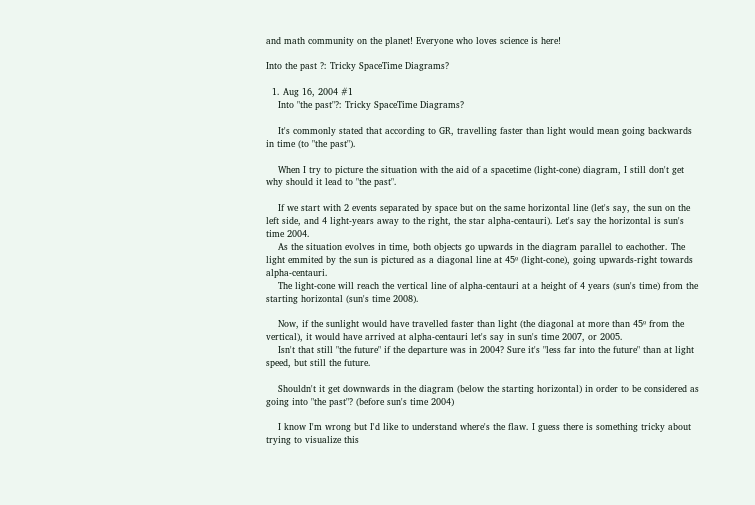and math community on the planet! Everyone who loves science is here!

Into the past ?: Tricky SpaceTime Diagrams?

  1. Aug 16, 2004 #1
    Into "the past"?: Tricky SpaceTime Diagrams?

    It's commonly stated that according to GR, travelling faster than light would mean going backwards in time (to "the past").

    When I try to picture the situation with the aid of a spacetime (light-cone) diagram, I still don't get why should it lead to "the past".

    If we start with 2 events separated by space but on the same horizontal line (let's say, the sun on the left side, and 4 light-years away to the right, the star alpha-centauri). Let's say the horizontal is sun's time 2004.
    As the situation evolves in time, both objects go upwards in the diagram parallel to eachother. The light emmited by the sun is pictured as a diagonal line at 45º (light-cone), going upwards-right towards alpha-centauri.
    The light-cone will reach the vertical line of alpha-centauri at a height of 4 years (sun's time) from the starting horizontal (sun's time 2008).

    Now, if the sunlight would have travelled faster than light (the diagonal at more than 45º from the vertical), it would have arrived at alpha-centauri let's say in sun's time 2007, or 2005.
    Isn't that still "the future" if the departure was in 2004? Sure it's "less far into the future" than at light speed, but still the future.

    Shouldn't it get downwards in the diagram (below the starting horizontal) in order to be considered as going into "the past"? (before sun's time 2004)

    I know I'm wrong but I'd like to understand where's the flaw. I guess there is something tricky about trying to visualize this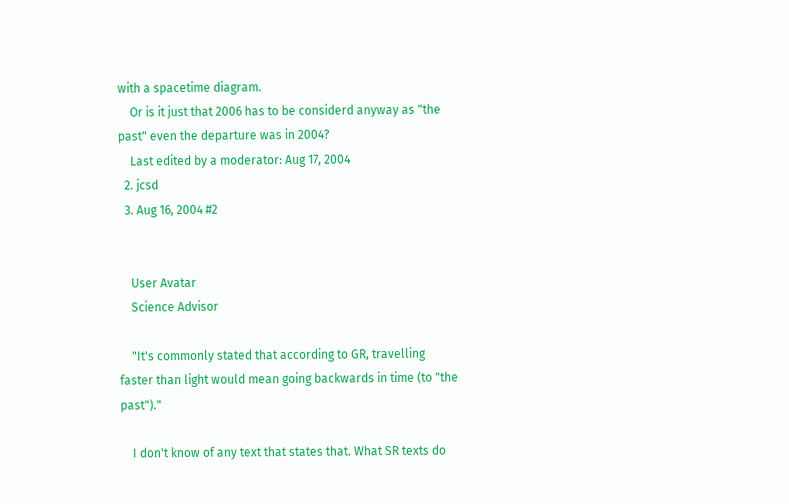with a spacetime diagram.
    Or is it just that 2006 has to be considerd anyway as "the past" even the departure was in 2004?
    Last edited by a moderator: Aug 17, 2004
  2. jcsd
  3. Aug 16, 2004 #2


    User Avatar
    Science Advisor

    "It's commonly stated that according to GR, travelling faster than light would mean going backwards in time (to "the past")."

    I don't know of any text that states that. What SR texts do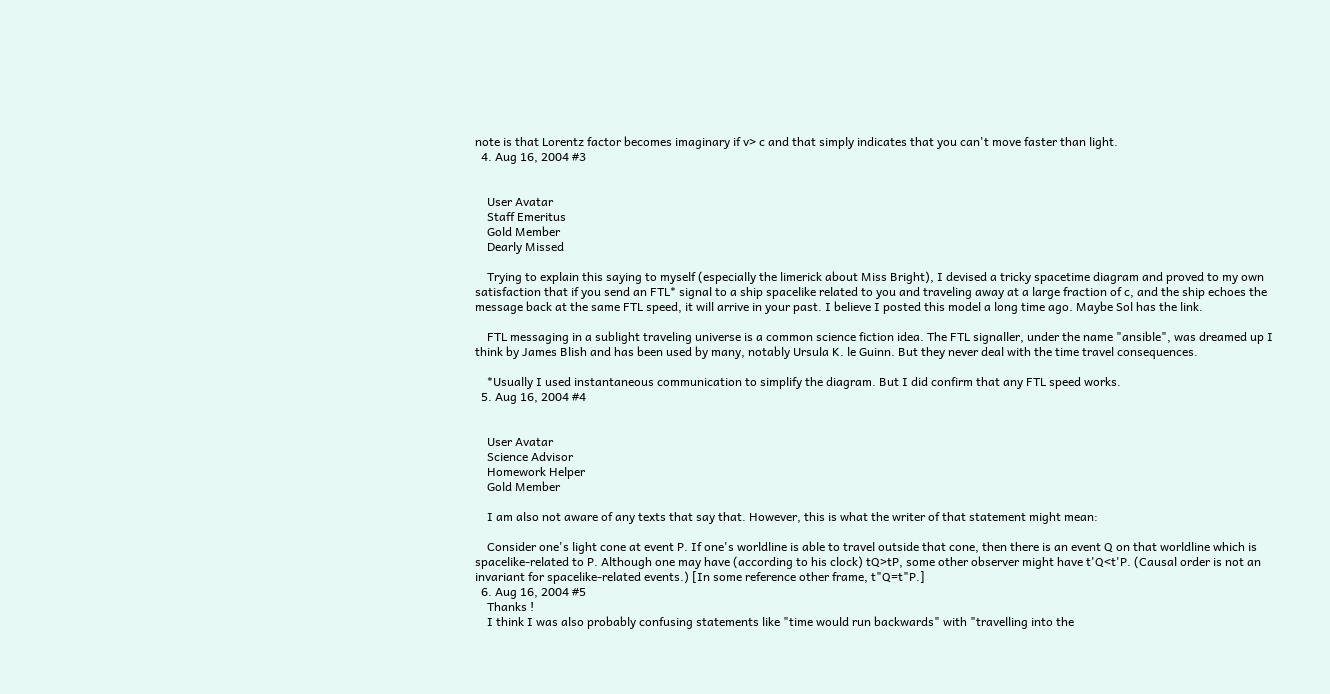note is that Lorentz factor becomes imaginary if v> c and that simply indicates that you can't move faster than light.
  4. Aug 16, 2004 #3


    User Avatar
    Staff Emeritus
    Gold Member
    Dearly Missed

    Trying to explain this saying to myself (especially the limerick about Miss Bright), I devised a tricky spacetime diagram and proved to my own satisfaction that if you send an FTL* signal to a ship spacelike related to you and traveling away at a large fraction of c, and the ship echoes the message back at the same FTL speed, it will arrive in your past. I believe I posted this model a long time ago. Maybe Sol has the link.

    FTL messaging in a sublight traveling universe is a common science fiction idea. The FTL signaller, under the name "ansible", was dreamed up I think by James Blish and has been used by many, notably Ursula K. le Guinn. But they never deal with the time travel consequences.

    *Usually I used instantaneous communication to simplify the diagram. But I did confirm that any FTL speed works.
  5. Aug 16, 2004 #4


    User Avatar
    Science Advisor
    Homework Helper
    Gold Member

    I am also not aware of any texts that say that. However, this is what the writer of that statement might mean:

    Consider one's light cone at event P. If one's worldline is able to travel outside that cone, then there is an event Q on that worldline which is spacelike-related to P. Although one may have (according to his clock) tQ>tP, some other observer might have t'Q<t'P. (Causal order is not an invariant for spacelike-related events.) [In some reference other frame, t"Q=t"P.]
  6. Aug 16, 2004 #5
    Thanks !
    I think I was also probably confusing statements like "time would run backwards" with "travelling into the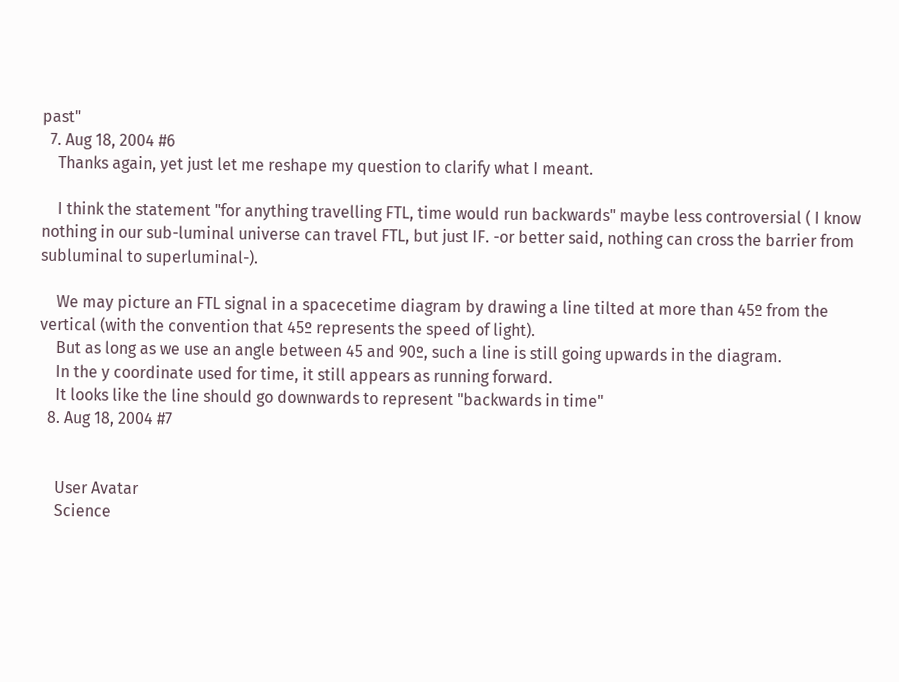past"
  7. Aug 18, 2004 #6
    Thanks again, yet just let me reshape my question to clarify what I meant.

    I think the statement "for anything travelling FTL, time would run backwards" maybe less controversial ( I know nothing in our sub-luminal universe can travel FTL, but just IF. -or better said, nothing can cross the barrier from subluminal to superluminal-).

    We may picture an FTL signal in a spacecetime diagram by drawing a line tilted at more than 45º from the vertical (with the convention that 45º represents the speed of light).
    But as long as we use an angle between 45 and 90º, such a line is still going upwards in the diagram.
    In the y coordinate used for time, it still appears as running forward.
    It looks like the line should go downwards to represent "backwards in time"
  8. Aug 18, 2004 #7


    User Avatar
    Science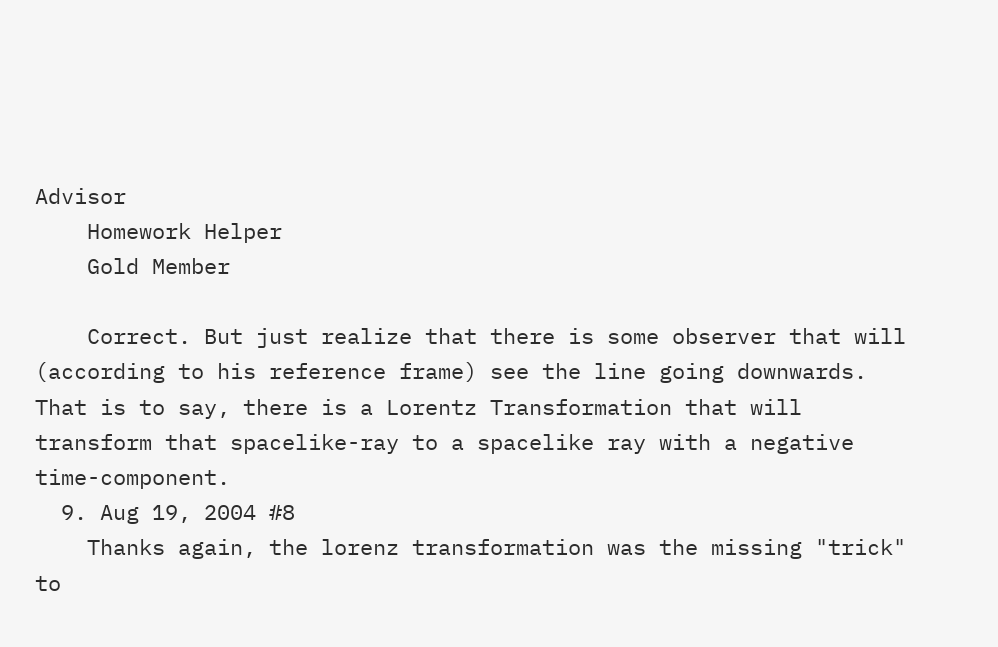Advisor
    Homework Helper
    Gold Member

    Correct. But just realize that there is some observer that will (according to his reference frame) see the line going downwards. That is to say, there is a Lorentz Transformation that will transform that spacelike-ray to a spacelike ray with a negative time-component.
  9. Aug 19, 2004 #8
    Thanks again, the lorenz transformation was the missing "trick" to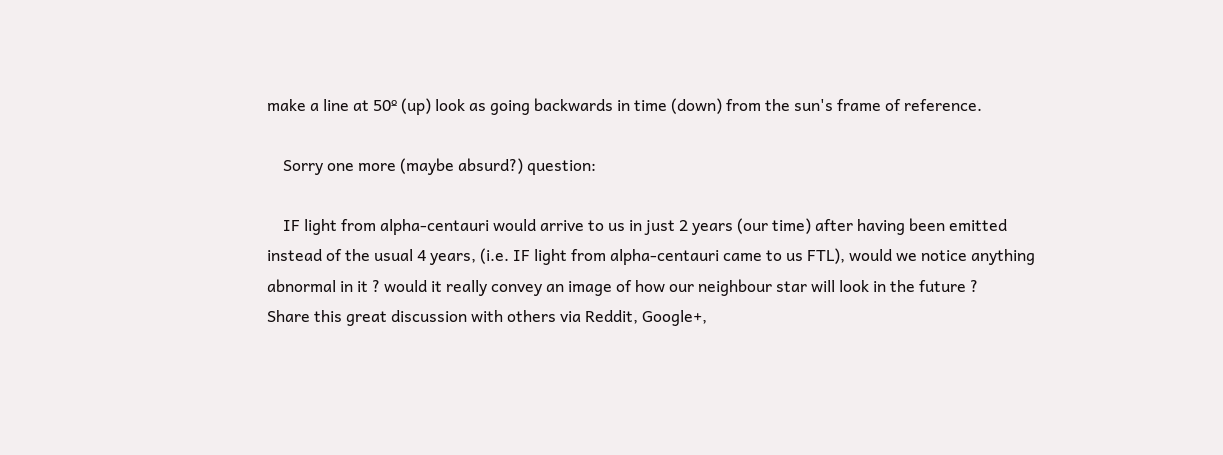make a line at 50º (up) look as going backwards in time (down) from the sun's frame of reference.

    Sorry one more (maybe absurd?) question:

    IF light from alpha-centauri would arrive to us in just 2 years (our time) after having been emitted instead of the usual 4 years, (i.e. IF light from alpha-centauri came to us FTL), would we notice anything abnormal in it ? would it really convey an image of how our neighbour star will look in the future ?
Share this great discussion with others via Reddit, Google+,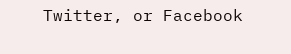Twitter, or Facebook